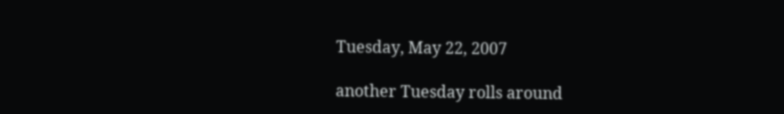Tuesday, May 22, 2007

another Tuesday rolls around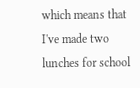which means that I've made two lunches for school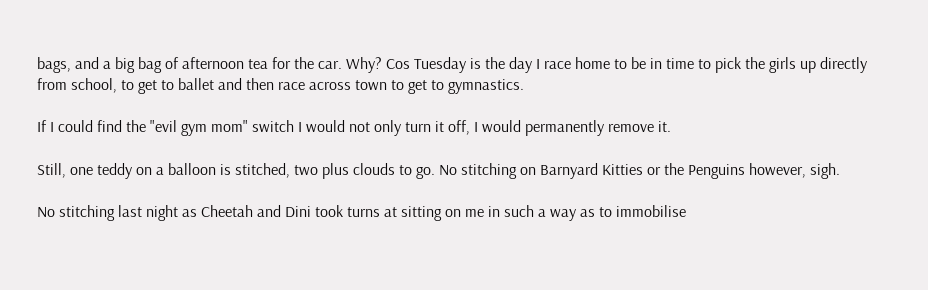bags, and a big bag of afternoon tea for the car. Why? Cos Tuesday is the day I race home to be in time to pick the girls up directly from school, to get to ballet and then race across town to get to gymnastics.

If I could find the "evil gym mom" switch I would not only turn it off, I would permanently remove it.

Still, one teddy on a balloon is stitched, two plus clouds to go. No stitching on Barnyard Kitties or the Penguins however, sigh.

No stitching last night as Cheetah and Dini took turns at sitting on me in such a way as to immobilise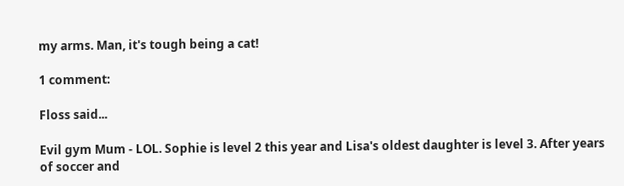my arms. Man, it's tough being a cat!

1 comment:

Floss said...

Evil gym Mum - LOL. Sophie is level 2 this year and Lisa's oldest daughter is level 3. After years of soccer and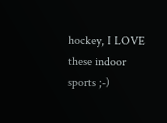hockey, I LOVE these indoor sports ;-)